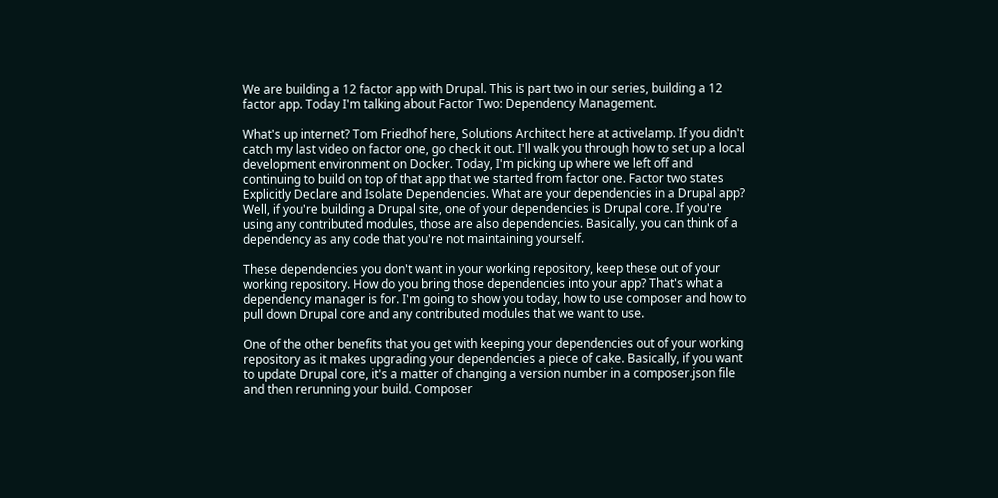We are building a 12 factor app with Drupal. This is part two in our series, building a 12 factor app. Today I'm talking about Factor Two: Dependency Management.

What's up internet? Tom Friedhof here, Solutions Architect here at activelamp. If you didn't catch my last video on factor one, go check it out. I'll walk you through how to set up a local development environment on Docker. Today, I'm picking up where we left off and continuing to build on top of that app that we started from factor one. Factor two states Explicitly Declare and Isolate Dependencies. What are your dependencies in a Drupal app? Well, if you're building a Drupal site, one of your dependencies is Drupal core. If you're using any contributed modules, those are also dependencies. Basically, you can think of a dependency as any code that you're not maintaining yourself.

These dependencies you don't want in your working repository, keep these out of your working repository. How do you bring those dependencies into your app? That's what a dependency manager is for. I'm going to show you today, how to use composer and how to pull down Drupal core and any contributed modules that we want to use.

One of the other benefits that you get with keeping your dependencies out of your working repository as it makes upgrading your dependencies a piece of cake. Basically, if you want to update Drupal core, it's a matter of changing a version number in a composer.json file and then rerunning your build. Composer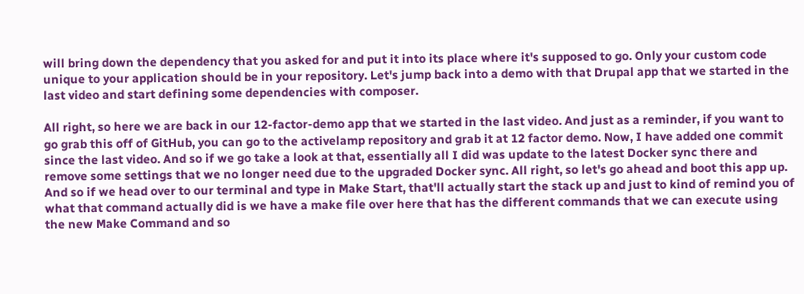will bring down the dependency that you asked for and put it into its place where it's supposed to go. Only your custom code unique to your application should be in your repository. Let's jump back into a demo with that Drupal app that we started in the last video and start defining some dependencies with composer.

All right, so here we are back in our 12-factor-demo app that we started in the last video. And just as a reminder, if you want to go grab this off of GitHub, you can go to the activelamp repository and grab it at 12 factor demo. Now, I have added one commit since the last video. And so if we go take a look at that, essentially all I did was update to the latest Docker sync there and remove some settings that we no longer need due to the upgraded Docker sync. All right, so let's go ahead and boot this app up. And so if we head over to our terminal and type in Make Start, that'll actually start the stack up and just to kind of remind you of what that command actually did is we have a make file over here that has the different commands that we can execute using the new Make Command and so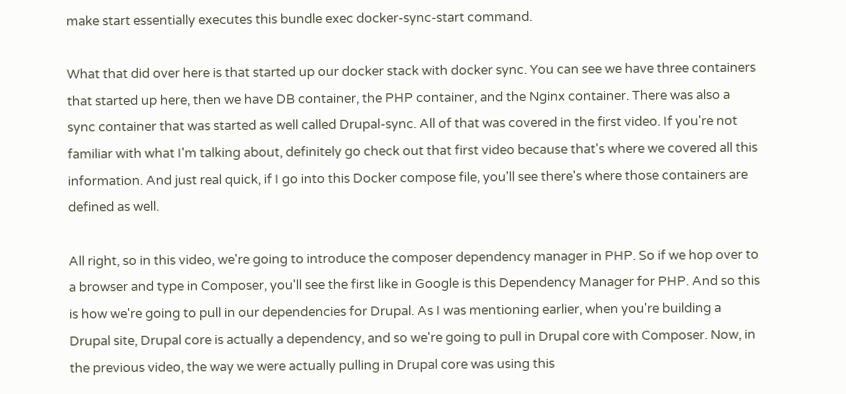make start essentially executes this bundle exec docker-sync-start command.

What that did over here is that started up our docker stack with docker sync. You can see we have three containers that started up here, then we have DB container, the PHP container, and the Nginx container. There was also a sync container that was started as well called Drupal-sync. All of that was covered in the first video. If you're not familiar with what I'm talking about, definitely go check out that first video because that's where we covered all this information. And just real quick, if I go into this Docker compose file, you'll see there's where those containers are defined as well.

All right, so in this video, we're going to introduce the composer dependency manager in PHP. So if we hop over to a browser and type in Composer, you'll see the first like in Google is this Dependency Manager for PHP. And so this is how we're going to pull in our dependencies for Drupal. As I was mentioning earlier, when you're building a Drupal site, Drupal core is actually a dependency, and so we're going to pull in Drupal core with Composer. Now, in the previous video, the way we were actually pulling in Drupal core was using this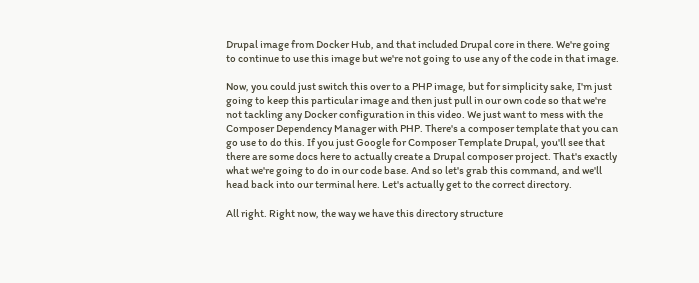Drupal image from Docker Hub, and that included Drupal core in there. We're going to continue to use this image but we're not going to use any of the code in that image.

Now, you could just switch this over to a PHP image, but for simplicity sake, I'm just going to keep this particular image and then just pull in our own code so that we're not tackling any Docker configuration in this video. We just want to mess with the Composer Dependency Manager with PHP. There's a composer template that you can go use to do this. If you just Google for Composer Template Drupal, you'll see that there are some docs here to actually create a Drupal composer project. That's exactly what we're going to do in our code base. And so let's grab this command, and we'll head back into our terminal here. Let's actually get to the correct directory.

All right. Right now, the way we have this directory structure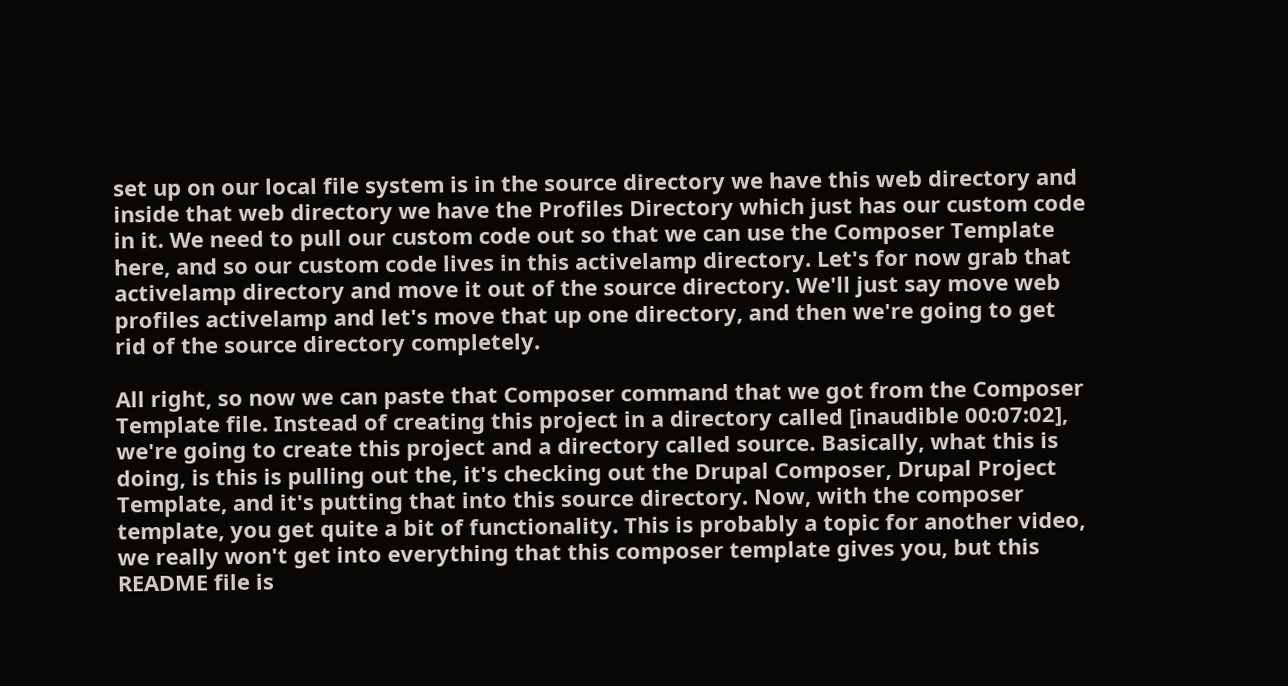set up on our local file system is in the source directory we have this web directory and inside that web directory we have the Profiles Directory which just has our custom code in it. We need to pull our custom code out so that we can use the Composer Template here, and so our custom code lives in this activelamp directory. Let's for now grab that activelamp directory and move it out of the source directory. We'll just say move web profiles activelamp and let's move that up one directory, and then we're going to get rid of the source directory completely.

All right, so now we can paste that Composer command that we got from the Composer Template file. Instead of creating this project in a directory called [inaudible 00:07:02], we're going to create this project and a directory called source. Basically, what this is doing, is this is pulling out the, it's checking out the Drupal Composer, Drupal Project Template, and it's putting that into this source directory. Now, with the composer template, you get quite a bit of functionality. This is probably a topic for another video, we really won't get into everything that this composer template gives you, but this README file is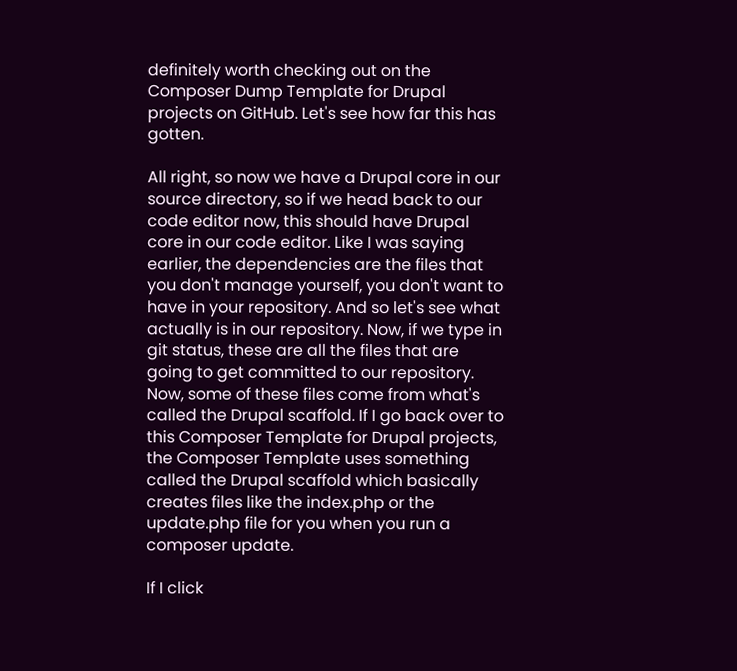definitely worth checking out on the Composer Dump Template for Drupal projects on GitHub. Let's see how far this has gotten.

All right, so now we have a Drupal core in our source directory, so if we head back to our code editor now, this should have Drupal core in our code editor. Like I was saying earlier, the dependencies are the files that you don't manage yourself, you don't want to have in your repository. And so let's see what actually is in our repository. Now, if we type in git status, these are all the files that are going to get committed to our repository. Now, some of these files come from what's called the Drupal scaffold. If I go back over to this Composer Template for Drupal projects, the Composer Template uses something called the Drupal scaffold which basically creates files like the index.php or the update.php file for you when you run a composer update.

If I click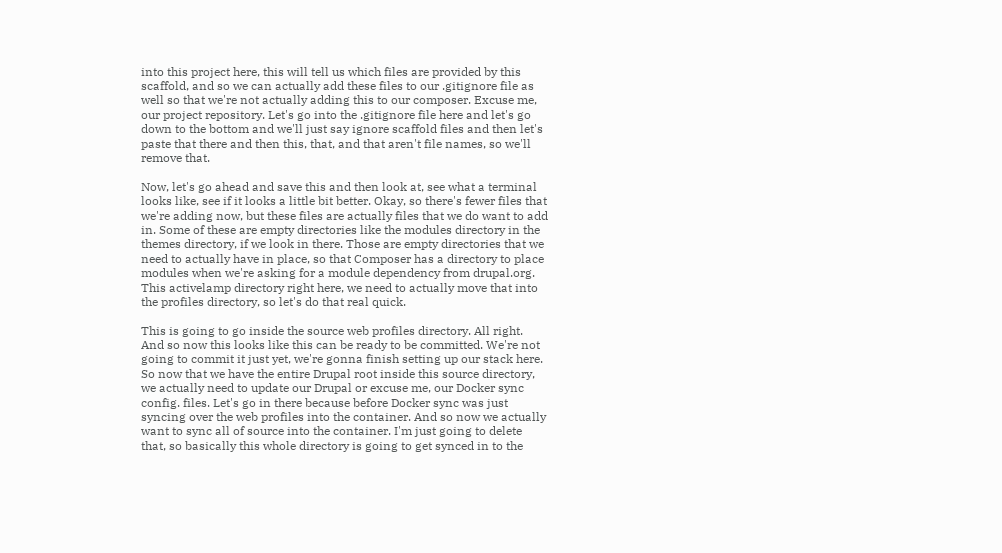into this project here, this will tell us which files are provided by this scaffold, and so we can actually add these files to our .gitignore file as well so that we're not actually adding this to our composer. Excuse me, our project repository. Let's go into the .gitignore file here and let's go down to the bottom and we'll just say ignore scaffold files and then let's paste that there and then this, that, and that aren't file names, so we'll remove that.

Now, let's go ahead and save this and then look at, see what a terminal looks like, see if it looks a little bit better. Okay, so there's fewer files that we're adding now, but these files are actually files that we do want to add in. Some of these are empty directories like the modules directory in the themes directory, if we look in there. Those are empty directories that we need to actually have in place, so that Composer has a directory to place modules when we're asking for a module dependency from drupal.org. This activelamp directory right here, we need to actually move that into the profiles directory, so let's do that real quick.

This is going to go inside the source web profiles directory. All right. And so now this looks like this can be ready to be committed. We're not going to commit it just yet, we're gonna finish setting up our stack here. So now that we have the entire Drupal root inside this source directory, we actually need to update our Drupal or excuse me, our Docker sync config. files. Let's go in there because before Docker sync was just syncing over the web profiles into the container. And so now we actually want to sync all of source into the container. I'm just going to delete that, so basically this whole directory is going to get synced in to the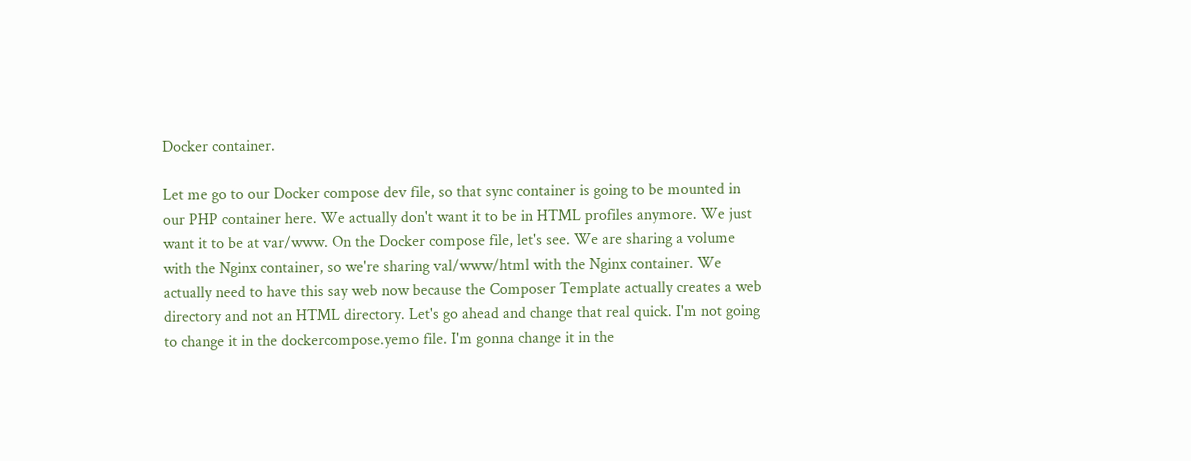Docker container.

Let me go to our Docker compose dev file, so that sync container is going to be mounted in our PHP container here. We actually don't want it to be in HTML profiles anymore. We just want it to be at var/www. On the Docker compose file, let's see. We are sharing a volume with the Nginx container, so we're sharing val/www/html with the Nginx container. We actually need to have this say web now because the Composer Template actually creates a web directory and not an HTML directory. Let's go ahead and change that real quick. I'm not going to change it in the dockercompose.yemo file. I'm gonna change it in the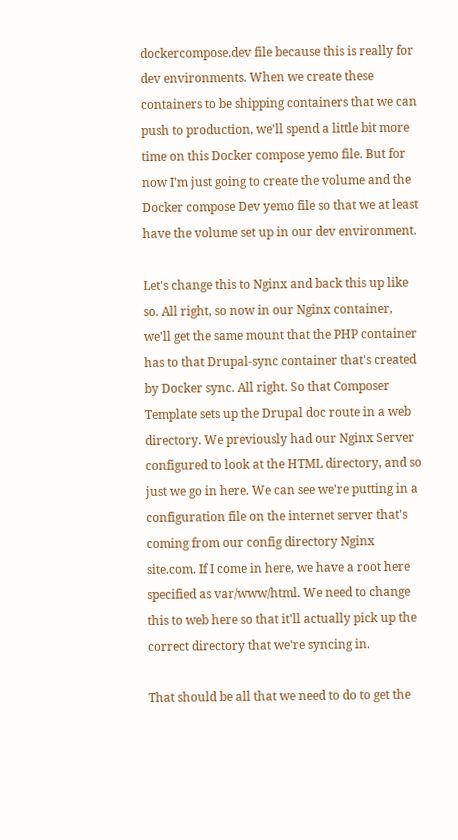dockercompose.dev file because this is really for dev environments. When we create these containers to be shipping containers that we can push to production, we'll spend a little bit more time on this Docker compose yemo file. But for now I'm just going to create the volume and the Docker compose Dev yemo file so that we at least have the volume set up in our dev environment.

Let's change this to Nginx and back this up like so. All right, so now in our Nginx container, we'll get the same mount that the PHP container has to that Drupal-sync container that's created by Docker sync. All right. So that Composer Template sets up the Drupal doc route in a web directory. We previously had our Nginx Server configured to look at the HTML directory, and so just we go in here. We can see we're putting in a configuration file on the internet server that's coming from our config directory Nginx site.com. If I come in here, we have a root here specified as var/www/html. We need to change this to web here so that it'll actually pick up the correct directory that we're syncing in.

That should be all that we need to do to get the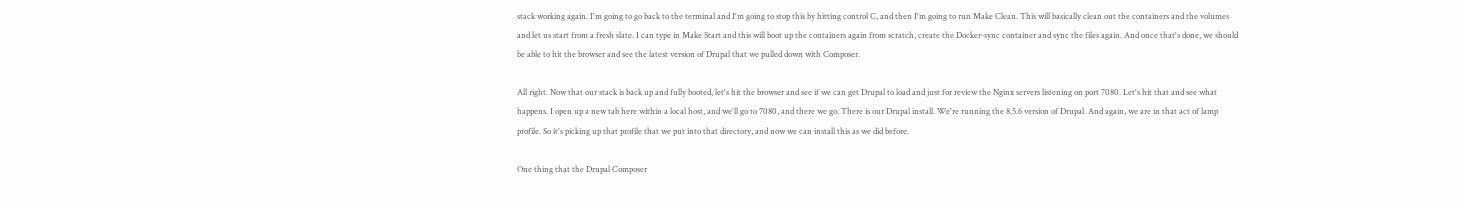stack working again. I'm going to go back to the terminal and I'm going to stop this by hitting control C, and then I'm going to run Make Clean. This will basically clean out the containers and the volumes and let us start from a fresh slate. I can type in Make Start and this will boot up the containers again from scratch, create the Docker-sync container and sync the files again. And once that's done, we should be able to hit the browser and see the latest version of Drupal that we pulled down with Composer.

All right. Now that our stack is back up and fully booted, let's hit the browser and see if we can get Drupal to load and just for review the Nginx servers listening on port 7080. Let's hit that and see what happens. I open up a new tab here within a local host, and we'll go to 7080, and there we go. There is our Drupal install. We're running the 8.5.6 version of Drupal. And again, we are in that act of lamp profile. So it's picking up that profile that we put into that directory, and now we can install this as we did before.

One thing that the Drupal Composer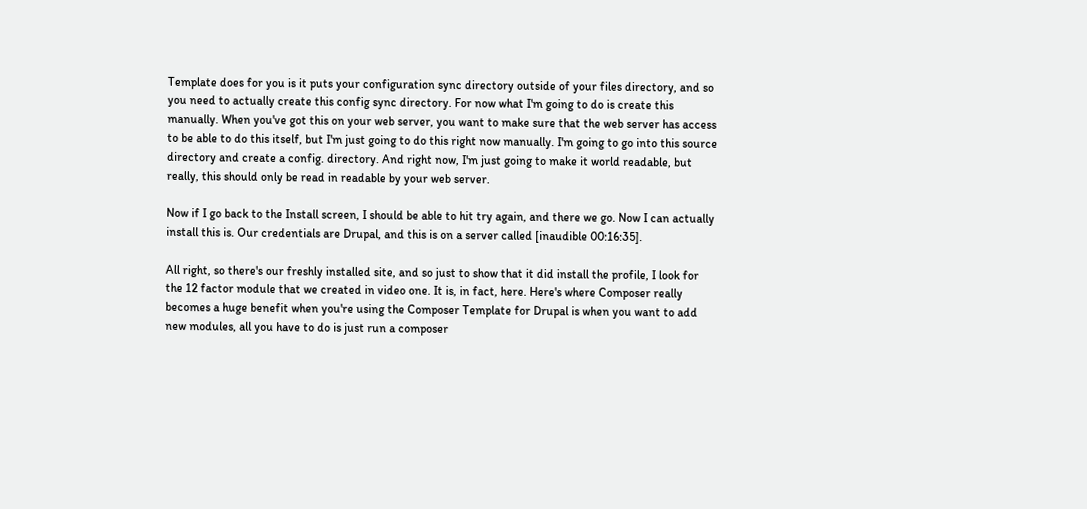Template does for you is it puts your configuration sync directory outside of your files directory, and so you need to actually create this config sync directory. For now what I'm going to do is create this manually. When you've got this on your web server, you want to make sure that the web server has access to be able to do this itself, but I'm just going to do this right now manually. I'm going to go into this source directory and create a config. directory. And right now, I'm just going to make it world readable, but really, this should only be read in readable by your web server.

Now if I go back to the Install screen, I should be able to hit try again, and there we go. Now I can actually install this is. Our credentials are Drupal, and this is on a server called [inaudible 00:16:35].

All right, so there's our freshly installed site, and so just to show that it did install the profile, I look for the 12 factor module that we created in video one. It is, in fact, here. Here's where Composer really becomes a huge benefit when you're using the Composer Template for Drupal is when you want to add new modules, all you have to do is just run a composer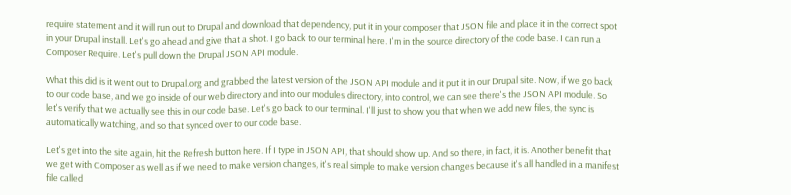require statement and it will run out to Drupal and download that dependency, put it in your composer that JSON file and place it in the correct spot in your Drupal install. Let's go ahead and give that a shot. I go back to our terminal here. I'm in the source directory of the code base. I can run a Composer Require. Let's pull down the Drupal JSON API module.

What this did is it went out to Drupal.org and grabbed the latest version of the JSON API module and it put it in our Drupal site. Now, if we go back to our code base, and we go inside of our web directory and into our modules directory, into control, we can see there's the JSON API module. So let's verify that we actually see this in our code base. Let's go back to our terminal. I'll just to show you that when we add new files, the sync is automatically watching, and so that synced over to our code base.

Let's get into the site again, hit the Refresh button here. If I type in JSON API, that should show up. And so there, in fact, it is. Another benefit that we get with Composer as well as if we need to make version changes, it's real simple to make version changes because it's all handled in a manifest file called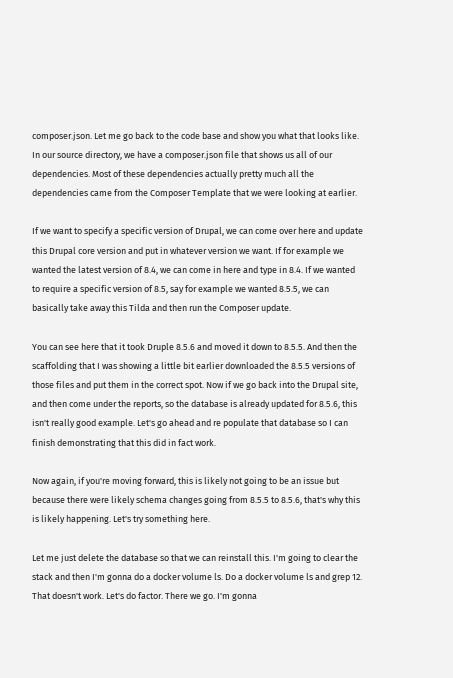composer.json. Let me go back to the code base and show you what that looks like. In our source directory, we have a composer.json file that shows us all of our dependencies. Most of these dependencies actually pretty much all the dependencies came from the Composer Template that we were looking at earlier.

If we want to specify a specific version of Drupal, we can come over here and update this Drupal core version and put in whatever version we want. If for example we wanted the latest version of 8.4, we can come in here and type in 8.4. If we wanted to require a specific version of 8.5, say for example we wanted 8.5.5, we can basically take away this Tilda and then run the Composer update.

You can see here that it took Druple 8.5.6 and moved it down to 8.5.5. And then the scaffolding that I was showing a little bit earlier downloaded the 8.5.5 versions of those files and put them in the correct spot. Now if we go back into the Drupal site, and then come under the reports, so the database is already updated for 8.5.6, this isn't really good example. Let's go ahead and re populate that database so I can finish demonstrating that this did in fact work.

Now again, if you're moving forward, this is likely not going to be an issue but because there were likely schema changes going from 8.5.5 to 8.5.6, that's why this is likely happening. Let's try something here.

Let me just delete the database so that we can reinstall this. I'm going to clear the stack and then I'm gonna do a docker volume ls. Do a docker volume ls and grep 12. That doesn't work. Let's do factor. There we go. I'm gonna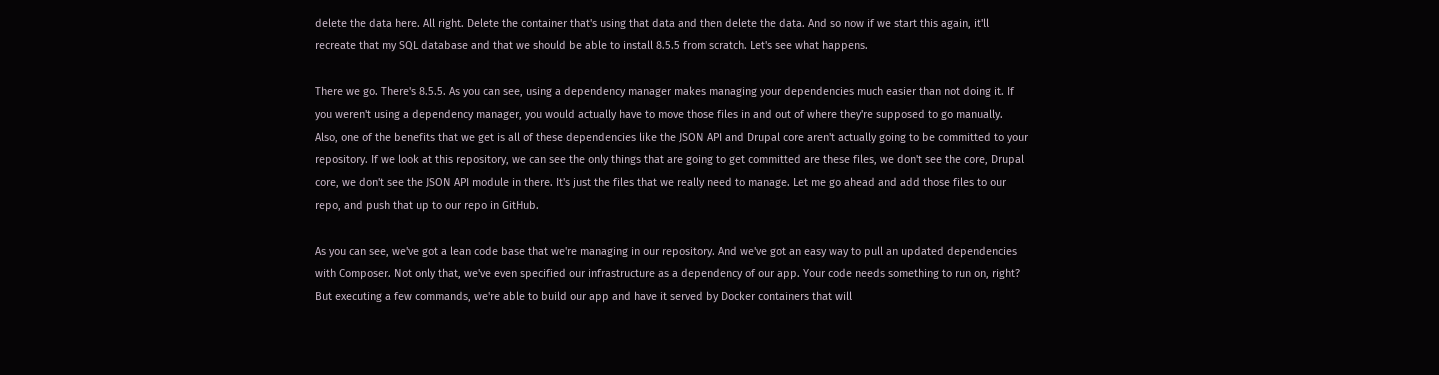delete the data here. All right. Delete the container that's using that data and then delete the data. And so now if we start this again, it'll recreate that my SQL database and that we should be able to install 8.5.5 from scratch. Let's see what happens.

There we go. There's 8.5.5. As you can see, using a dependency manager makes managing your dependencies much easier than not doing it. If you weren't using a dependency manager, you would actually have to move those files in and out of where they're supposed to go manually. Also, one of the benefits that we get is all of these dependencies like the JSON API and Drupal core aren't actually going to be committed to your repository. If we look at this repository, we can see the only things that are going to get committed are these files, we don't see the core, Drupal core, we don't see the JSON API module in there. It's just the files that we really need to manage. Let me go ahead and add those files to our repo, and push that up to our repo in GitHub.

As you can see, we've got a lean code base that we're managing in our repository. And we've got an easy way to pull an updated dependencies with Composer. Not only that, we've even specified our infrastructure as a dependency of our app. Your code needs something to run on, right? But executing a few commands, we're able to build our app and have it served by Docker containers that will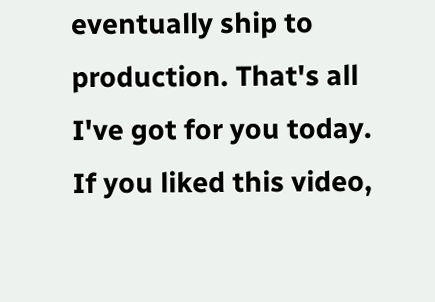eventually ship to production. That's all I've got for you today. If you liked this video,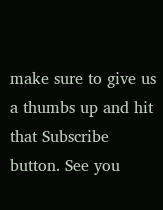make sure to give us a thumbs up and hit that Subscribe button. See you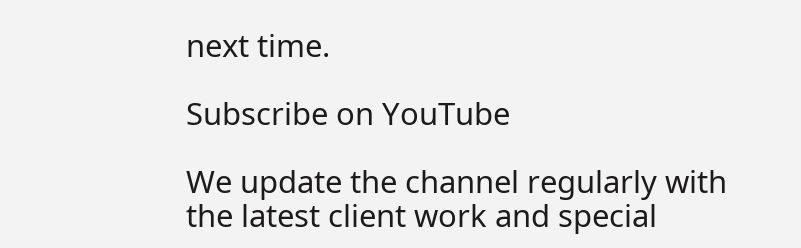next time.

Subscribe on YouTube

We update the channel regularly with the latest client work and special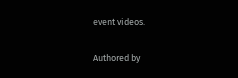event videos.

Authored by